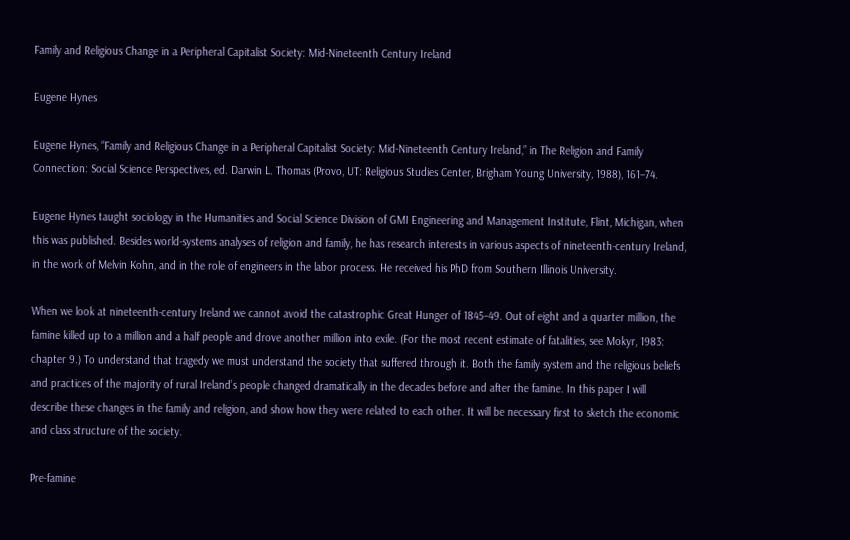Family and Religious Change in a Peripheral Capitalist Society: Mid-Nineteenth Century Ireland

Eugene Hynes

Eugene Hynes, “Family and Religious Change in a Peripheral Capitalist Society: Mid-Nineteenth Century Ireland,” in The Religion and Family Connection: Social Science Perspectives, ed. Darwin L. Thomas (Provo, UT: Religious Studies Center, Brigham Young University, 1988), 161–74.

Eugene Hynes taught sociology in the Humanities and Social Science Division of GMI Engineering and Management Institute, Flint, Michigan, when this was published. Besides world-systems analyses of religion and family, he has research interests in various aspects of nineteenth-century Ireland, in the work of Melvin Kohn, and in the role of engineers in the labor process. He received his PhD from Southern Illinois University.

When we look at nineteenth-century Ireland we cannot avoid the catastrophic Great Hunger of 1845–49. Out of eight and a quarter million, the famine killed up to a million and a half people and drove another million into exile. (For the most recent estimate of fatalities, see Mokyr, 1983: chapter 9.) To understand that tragedy we must understand the society that suffered through it. Both the family system and the religious beliefs and practices of the majority of rural Ireland’s people changed dramatically in the decades before and after the famine. In this paper I will describe these changes in the family and religion, and show how they were related to each other. It will be necessary first to sketch the economic and class structure of the society.

Pre-famine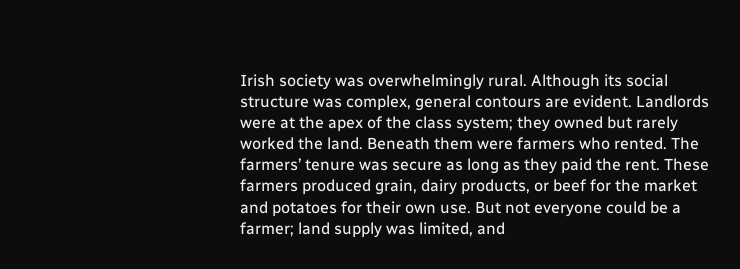Irish society was overwhelmingly rural. Although its social structure was complex, general contours are evident. Landlords were at the apex of the class system; they owned but rarely worked the land. Beneath them were farmers who rented. The farmers’ tenure was secure as long as they paid the rent. These farmers produced grain, dairy products, or beef for the market and potatoes for their own use. But not everyone could be a farmer; land supply was limited, and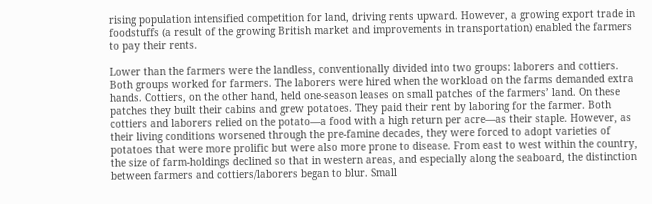rising population intensified competition for land, driving rents upward. However, a growing export trade in foodstuffs (a result of the growing British market and improvements in transportation) enabled the farmers to pay their rents.

Lower than the farmers were the landless, conventionally divided into two groups: laborers and cottiers. Both groups worked for farmers. The laborers were hired when the workload on the farms demanded extra hands. Cottiers, on the other hand, held one-season leases on small patches of the farmers’ land. On these patches they built their cabins and grew potatoes. They paid their rent by laboring for the farmer. Both cottiers and laborers relied on the potato—a food with a high return per acre—as their staple. However, as their living conditions worsened through the pre-famine decades, they were forced to adopt varieties of potatoes that were more prolific but were also more prone to disease. From east to west within the country, the size of farm-holdings declined so that in western areas, and especially along the seaboard, the distinction between farmers and cottiers/laborers began to blur. Small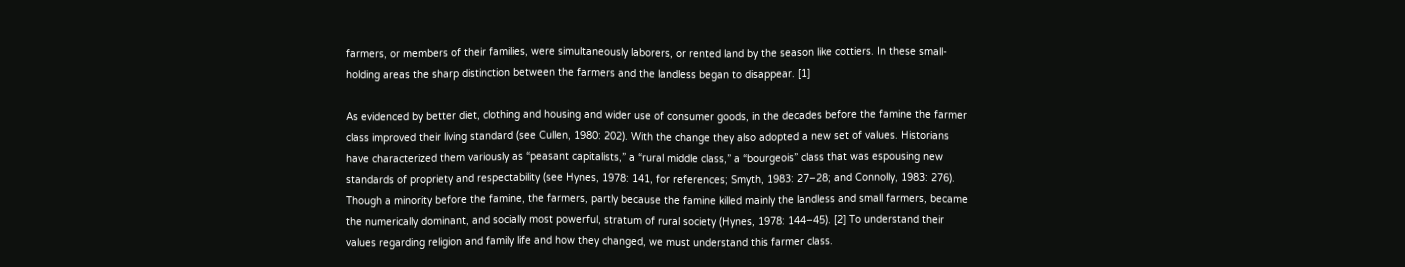farmers, or members of their families, were simultaneously laborers, or rented land by the season like cottiers. In these small-holding areas the sharp distinction between the farmers and the landless began to disappear. [1]

As evidenced by better diet, clothing and housing and wider use of consumer goods, in the decades before the famine the farmer class improved their living standard (see Cullen, 1980: 202). With the change they also adopted a new set of values. Historians have characterized them variously as “peasant capitalists,” a “rural middle class,” a “bourgeois” class that was espousing new standards of propriety and respectability (see Hynes, 1978: 141, for references; Smyth, 1983: 27–28; and Connolly, 1983: 276). Though a minority before the famine, the farmers, partly because the famine killed mainly the landless and small farmers, became the numerically dominant, and socially most powerful, stratum of rural society (Hynes, 1978: 144–45). [2] To understand their values regarding religion and family life and how they changed, we must understand this farmer class.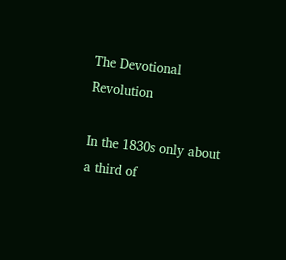The Devotional Revolution

In the 1830s only about a third of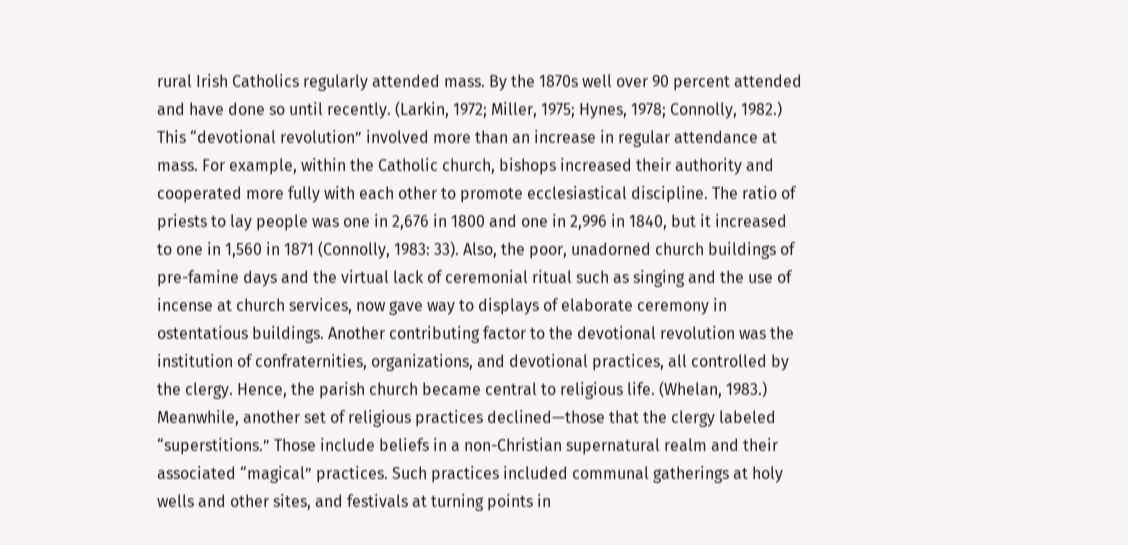rural Irish Catholics regularly attended mass. By the 1870s well over 90 percent attended and have done so until recently. (Larkin, 1972; Miller, 1975; Hynes, 1978; Connolly, 1982.) This “devotional revolution” involved more than an increase in regular attendance at mass. For example, within the Catholic church, bishops increased their authority and cooperated more fully with each other to promote ecclesiastical discipline. The ratio of priests to lay people was one in 2,676 in 1800 and one in 2,996 in 1840, but it increased to one in 1,560 in 1871 (Connolly, 1983: 33). Also, the poor, unadorned church buildings of pre-famine days and the virtual lack of ceremonial ritual such as singing and the use of incense at church services, now gave way to displays of elaborate ceremony in ostentatious buildings. Another contributing factor to the devotional revolution was the institution of confraternities, organizations, and devotional practices, all controlled by the clergy. Hence, the parish church became central to religious life. (Whelan, 1983.) Meanwhile, another set of religious practices declined—those that the clergy labeled “superstitions.” Those include beliefs in a non-Christian supernatural realm and their associated “magical” practices. Such practices included communal gatherings at holy wells and other sites, and festivals at turning points in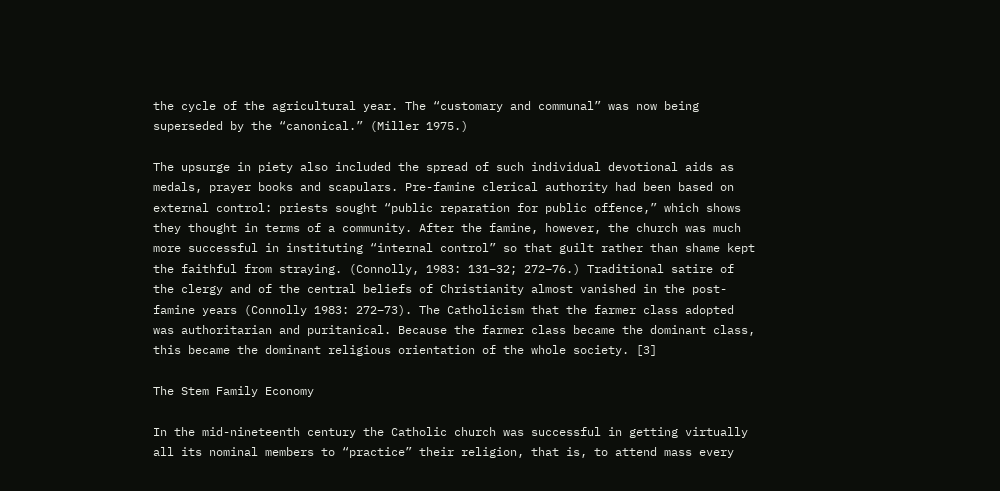the cycle of the agricultural year. The “customary and communal” was now being superseded by the “canonical.” (Miller 1975.)

The upsurge in piety also included the spread of such individual devotional aids as medals, prayer books and scapulars. Pre-famine clerical authority had been based on external control: priests sought “public reparation for public offence,” which shows they thought in terms of a community. After the famine, however, the church was much more successful in instituting “internal control” so that guilt rather than shame kept the faithful from straying. (Connolly, 1983: 131–32; 272–76.) Traditional satire of the clergy and of the central beliefs of Christianity almost vanished in the post-famine years (Connolly 1983: 272–73). The Catholicism that the farmer class adopted was authoritarian and puritanical. Because the farmer class became the dominant class, this became the dominant religious orientation of the whole society. [3]

The Stem Family Economy

In the mid-nineteenth century the Catholic church was successful in getting virtually all its nominal members to “practice” their religion, that is, to attend mass every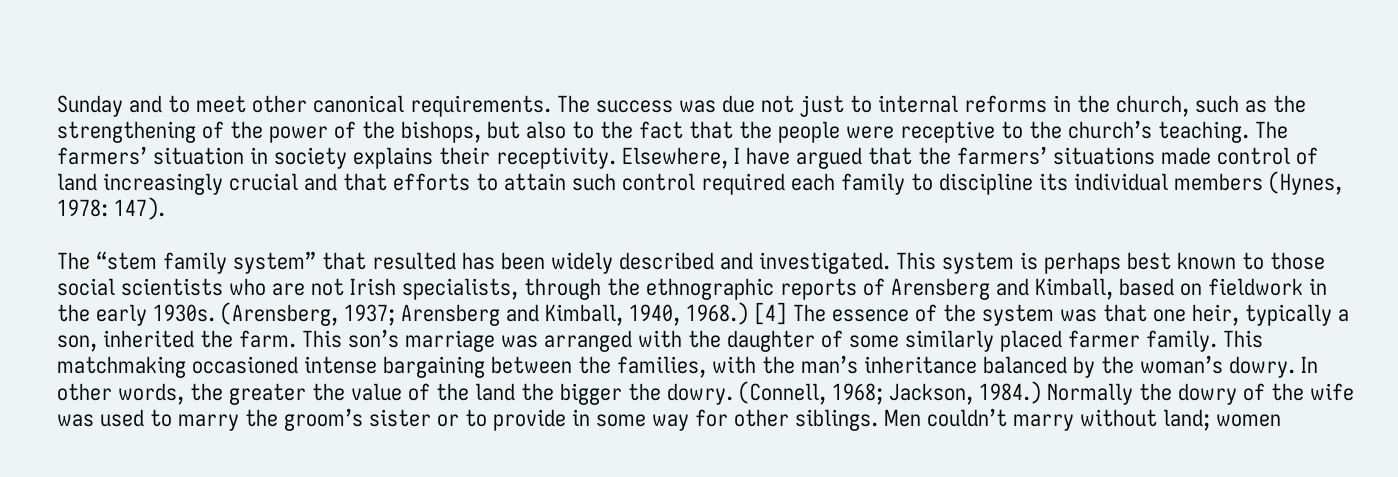Sunday and to meet other canonical requirements. The success was due not just to internal reforms in the church, such as the strengthening of the power of the bishops, but also to the fact that the people were receptive to the church’s teaching. The farmers’ situation in society explains their receptivity. Elsewhere, I have argued that the farmers’ situations made control of land increasingly crucial and that efforts to attain such control required each family to discipline its individual members (Hynes, 1978: 147).

The “stem family system” that resulted has been widely described and investigated. This system is perhaps best known to those social scientists who are not Irish specialists, through the ethnographic reports of Arensberg and Kimball, based on fieldwork in the early 1930s. (Arensberg, 1937; Arensberg and Kimball, 1940, 1968.) [4] The essence of the system was that one heir, typically a son, inherited the farm. This son’s marriage was arranged with the daughter of some similarly placed farmer family. This matchmaking occasioned intense bargaining between the families, with the man’s inheritance balanced by the woman’s dowry. In other words, the greater the value of the land the bigger the dowry. (Connell, 1968; Jackson, 1984.) Normally the dowry of the wife was used to marry the groom’s sister or to provide in some way for other siblings. Men couldn’t marry without land; women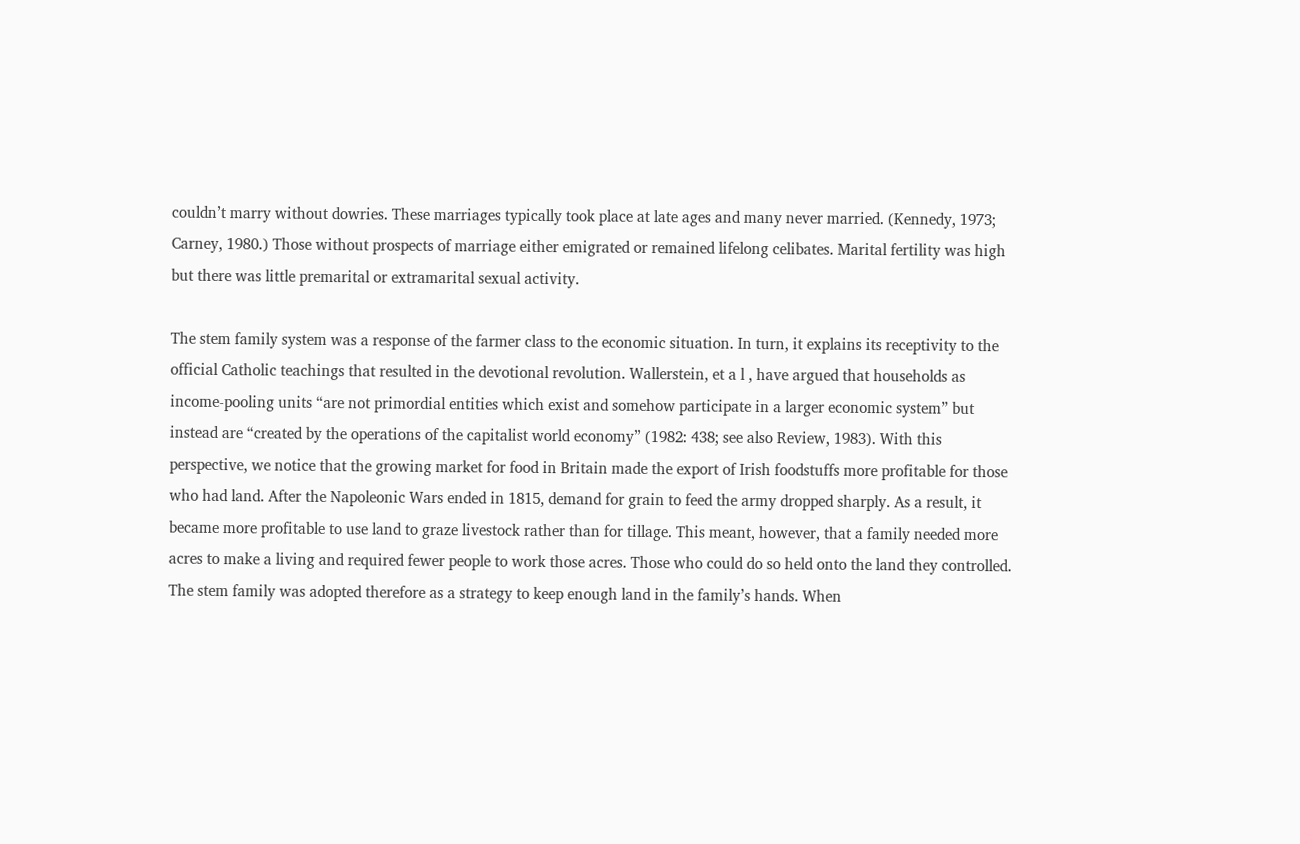couldn’t marry without dowries. These marriages typically took place at late ages and many never married. (Kennedy, 1973; Carney, 1980.) Those without prospects of marriage either emigrated or remained lifelong celibates. Marital fertility was high but there was little premarital or extramarital sexual activity.

The stem family system was a response of the farmer class to the economic situation. In turn, it explains its receptivity to the official Catholic teachings that resulted in the devotional revolution. Wallerstein, et a l , have argued that households as income-pooling units “are not primordial entities which exist and somehow participate in a larger economic system” but instead are “created by the operations of the capitalist world economy” (1982: 438; see also Review, 1983). With this perspective, we notice that the growing market for food in Britain made the export of Irish foodstuffs more profitable for those who had land. After the Napoleonic Wars ended in 1815, demand for grain to feed the army dropped sharply. As a result, it became more profitable to use land to graze livestock rather than for tillage. This meant, however, that a family needed more acres to make a living and required fewer people to work those acres. Those who could do so held onto the land they controlled. The stem family was adopted therefore as a strategy to keep enough land in the family’s hands. When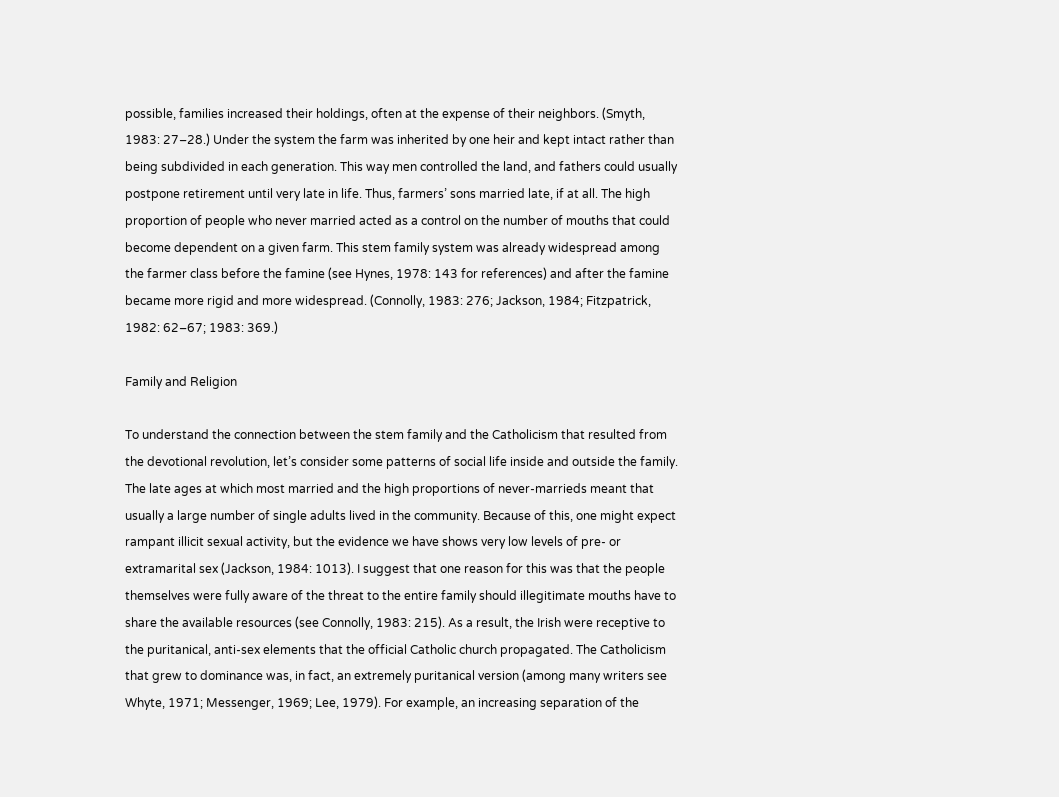possible, families increased their holdings, often at the expense of their neighbors. (Smyth, 1983: 27–28.) Under the system the farm was inherited by one heir and kept intact rather than being subdivided in each generation. This way men controlled the land, and fathers could usually postpone retirement until very late in life. Thus, farmers’ sons married late, if at all. The high proportion of people who never married acted as a control on the number of mouths that could become dependent on a given farm. This stem family system was already widespread among the farmer class before the famine (see Hynes, 1978: 143 for references) and after the famine became more rigid and more widespread. (Connolly, 1983: 276; Jackson, 1984; Fitzpatrick, 1982: 62–67; 1983: 369.)

Family and Religion

To understand the connection between the stem family and the Catholicism that resulted from the devotional revolution, let’s consider some patterns of social life inside and outside the family. The late ages at which most married and the high proportions of never-marrieds meant that usually a large number of single adults lived in the community. Because of this, one might expect rampant illicit sexual activity, but the evidence we have shows very low levels of pre- or extramarital sex (Jackson, 1984: 1013). I suggest that one reason for this was that the people themselves were fully aware of the threat to the entire family should illegitimate mouths have to share the available resources (see Connolly, 1983: 215). As a result, the Irish were receptive to the puritanical, anti-sex elements that the official Catholic church propagated. The Catholicism that grew to dominance was, in fact, an extremely puritanical version (among many writers see Whyte, 1971; Messenger, 1969; Lee, 1979). For example, an increasing separation of the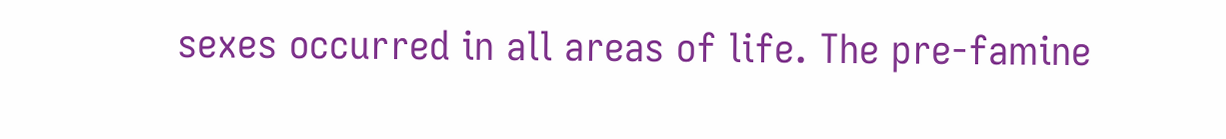sexes occurred in all areas of life. The pre-famine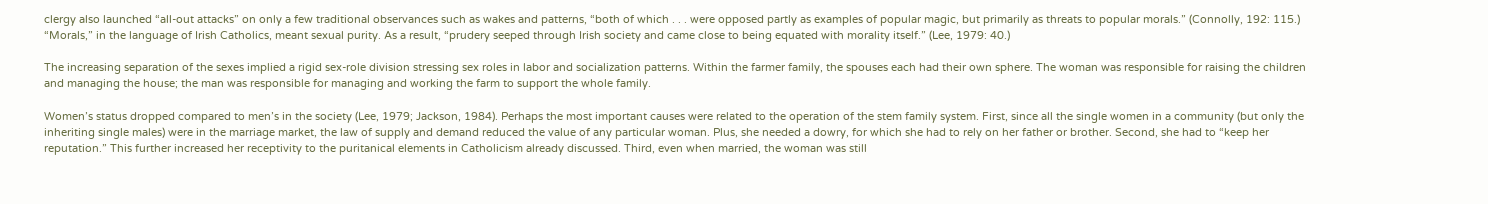clergy also launched “all-out attacks” on only a few traditional observances such as wakes and patterns, “both of which . . . were opposed partly as examples of popular magic, but primarily as threats to popular morals.” (Connolly, 192: 115.) “Morals,” in the language of Irish Catholics, meant sexual purity. As a result, “prudery seeped through Irish society and came close to being equated with morality itself.” (Lee, 1979: 40.)

The increasing separation of the sexes implied a rigid sex-role division stressing sex roles in labor and socialization patterns. Within the farmer family, the spouses each had their own sphere. The woman was responsible for raising the children and managing the house; the man was responsible for managing and working the farm to support the whole family.

Women’s status dropped compared to men’s in the society (Lee, 1979; Jackson, 1984). Perhaps the most important causes were related to the operation of the stem family system. First, since all the single women in a community (but only the inheriting single males) were in the marriage market, the law of supply and demand reduced the value of any particular woman. Plus, she needed a dowry, for which she had to rely on her father or brother. Second, she had to “keep her reputation.” This further increased her receptivity to the puritanical elements in Catholicism already discussed. Third, even when married, the woman was still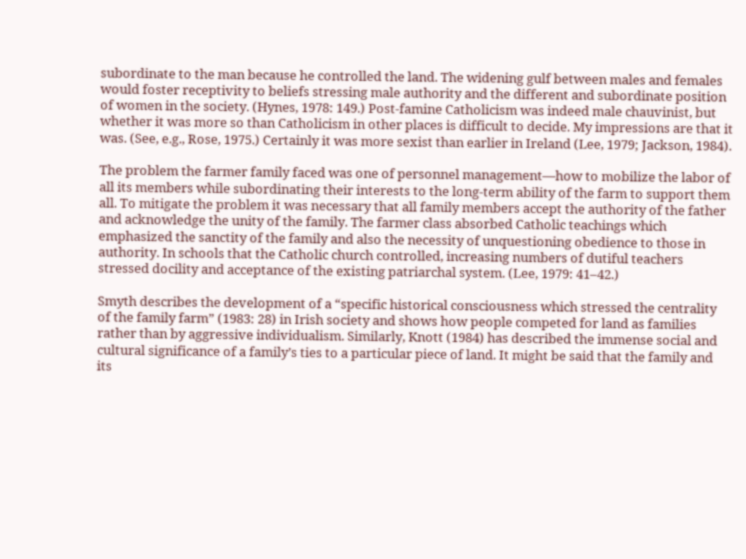subordinate to the man because he controlled the land. The widening gulf between males and females would foster receptivity to beliefs stressing male authority and the different and subordinate position of women in the society. (Hynes, 1978: 149.) Post-famine Catholicism was indeed male chauvinist, but whether it was more so than Catholicism in other places is difficult to decide. My impressions are that it was. (See, e.g., Rose, 1975.) Certainly it was more sexist than earlier in Ireland (Lee, 1979; Jackson, 1984).

The problem the farmer family faced was one of personnel management—how to mobilize the labor of all its members while subordinating their interests to the long-term ability of the farm to support them all. To mitigate the problem it was necessary that all family members accept the authority of the father and acknowledge the unity of the family. The farmer class absorbed Catholic teachings which emphasized the sanctity of the family and also the necessity of unquestioning obedience to those in authority. In schools that the Catholic church controlled, increasing numbers of dutiful teachers stressed docility and acceptance of the existing patriarchal system. (Lee, 1979: 41–42.)

Smyth describes the development of a “specific historical consciousness which stressed the centrality of the family farm” (1983: 28) in Irish society and shows how people competed for land as families rather than by aggressive individualism. Similarly, Knott (1984) has described the immense social and cultural significance of a family’s ties to a particular piece of land. It might be said that the family and its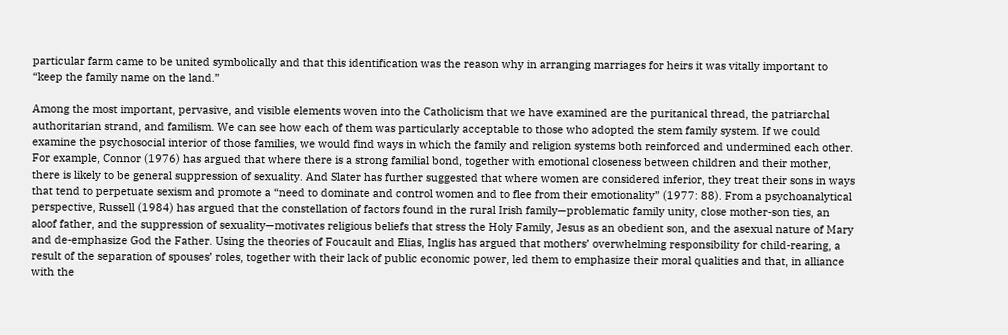particular farm came to be united symbolically and that this identification was the reason why in arranging marriages for heirs it was vitally important to “keep the family name on the land.”

Among the most important, pervasive, and visible elements woven into the Catholicism that we have examined are the puritanical thread, the patriarchal authoritarian strand, and familism. We can see how each of them was particularly acceptable to those who adopted the stem family system. If we could examine the psychosocial interior of those families, we would find ways in which the family and religion systems both reinforced and undermined each other. For example, Connor (1976) has argued that where there is a strong familial bond, together with emotional closeness between children and their mother, there is likely to be general suppression of sexuality. And Slater has further suggested that where women are considered inferior, they treat their sons in ways that tend to perpetuate sexism and promote a “need to dominate and control women and to flee from their emotionality” (1977: 88). From a psychoanalytical perspective, Russell (1984) has argued that the constellation of factors found in the rural Irish family—problematic family unity, close mother-son ties, an aloof father, and the suppression of sexuality—motivates religious beliefs that stress the Holy Family, Jesus as an obedient son, and the asexual nature of Mary and de-emphasize God the Father. Using the theories of Foucault and Elias, Inglis has argued that mothers’ overwhelming responsibility for child-rearing, a result of the separation of spouses’ roles, together with their lack of public economic power, led them to emphasize their moral qualities and that, in alliance with the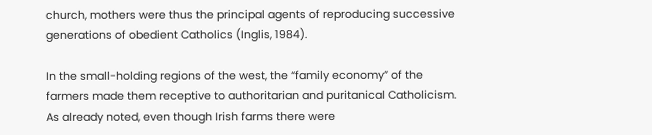church, mothers were thus the principal agents of reproducing successive generations of obedient Catholics (Inglis, 1984).

In the small-holding regions of the west, the “family economy” of the farmers made them receptive to authoritarian and puritanical Catholicism. As already noted, even though Irish farms there were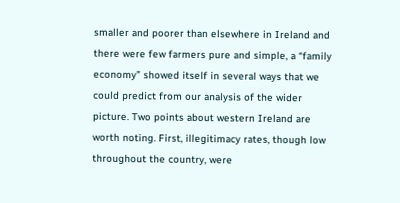smaller and poorer than elsewhere in Ireland and there were few farmers pure and simple, a “family economy” showed itself in several ways that we could predict from our analysis of the wider picture. Two points about western Ireland are worth noting. First, illegitimacy rates, though low throughout the country, were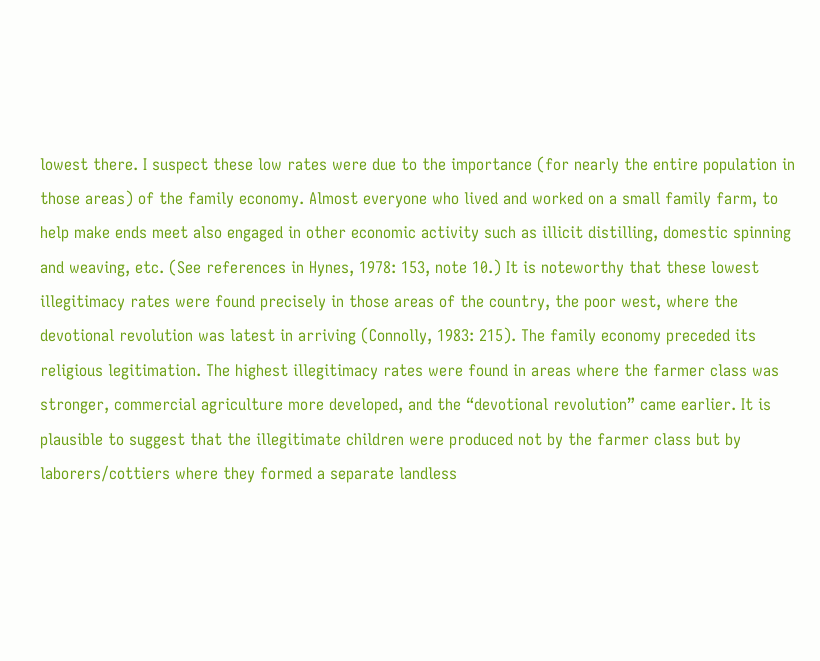lowest there. I suspect these low rates were due to the importance (for nearly the entire population in those areas) of the family economy. Almost everyone who lived and worked on a small family farm, to help make ends meet also engaged in other economic activity such as illicit distilling, domestic spinning and weaving, etc. (See references in Hynes, 1978: 153, note 10.) It is noteworthy that these lowest illegitimacy rates were found precisely in those areas of the country, the poor west, where the devotional revolution was latest in arriving (Connolly, 1983: 215). The family economy preceded its religious legitimation. The highest illegitimacy rates were found in areas where the farmer class was stronger, commercial agriculture more developed, and the “devotional revolution” came earlier. It is plausible to suggest that the illegitimate children were produced not by the farmer class but by laborers/cottiers where they formed a separate landless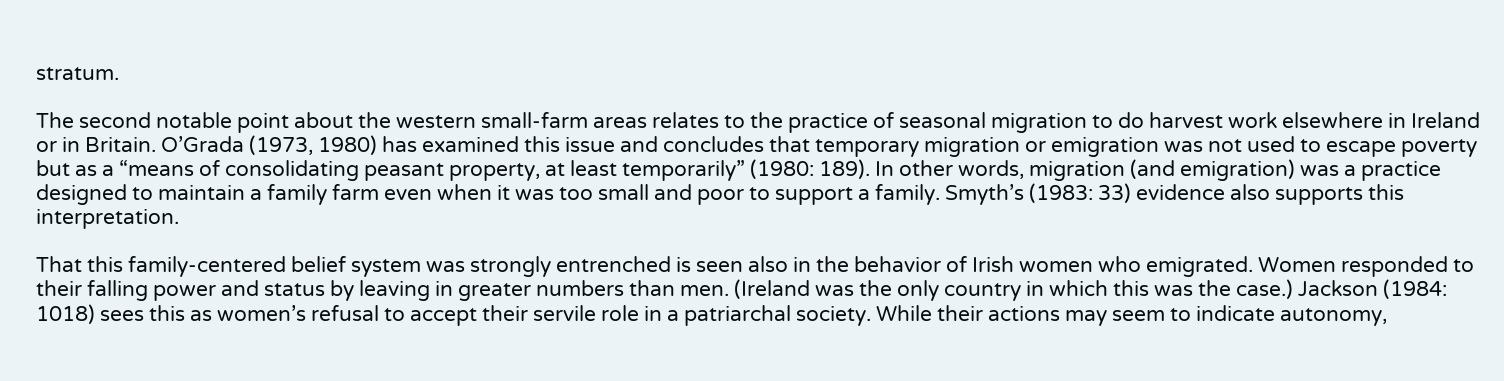stratum.

The second notable point about the western small-farm areas relates to the practice of seasonal migration to do harvest work elsewhere in Ireland or in Britain. O’Grada (1973, 1980) has examined this issue and concludes that temporary migration or emigration was not used to escape poverty but as a “means of consolidating peasant property, at least temporarily” (1980: 189). In other words, migration (and emigration) was a practice designed to maintain a family farm even when it was too small and poor to support a family. Smyth’s (1983: 33) evidence also supports this interpretation.

That this family-centered belief system was strongly entrenched is seen also in the behavior of Irish women who emigrated. Women responded to their falling power and status by leaving in greater numbers than men. (Ireland was the only country in which this was the case.) Jackson (1984: 1018) sees this as women’s refusal to accept their servile role in a patriarchal society. While their actions may seem to indicate autonomy,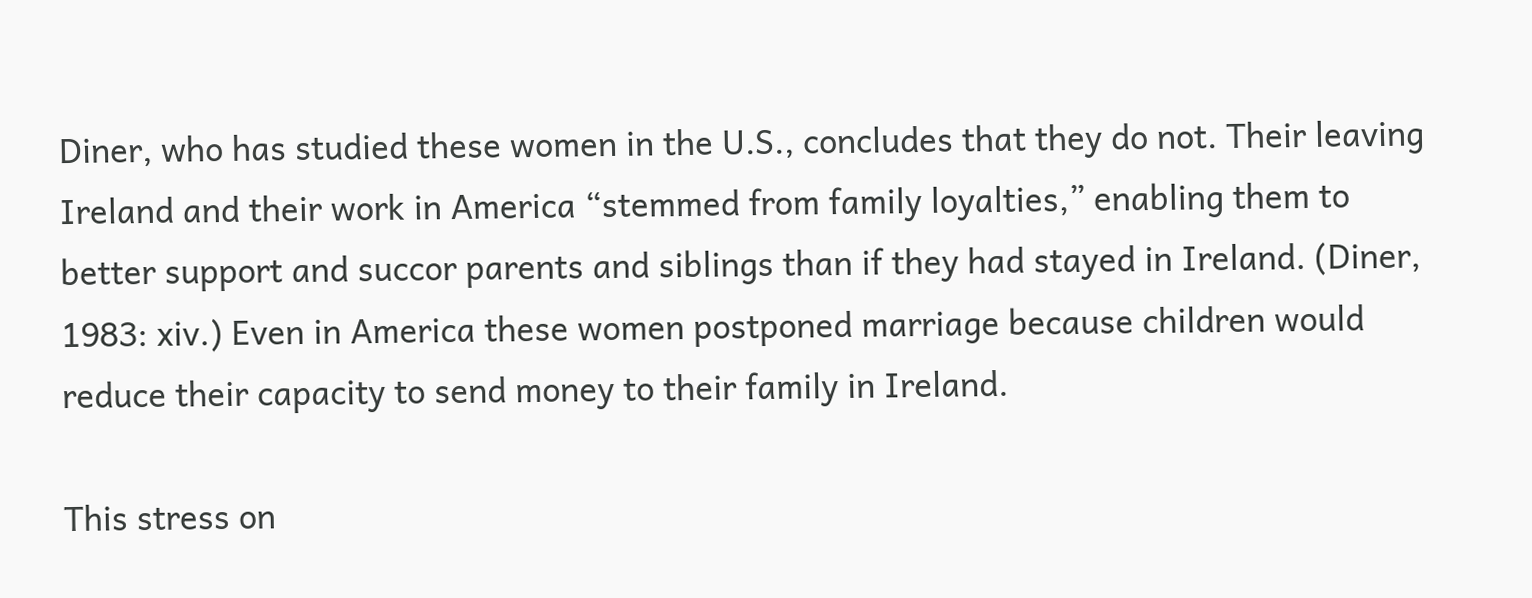Diner, who has studied these women in the U.S., concludes that they do not. Their leaving Ireland and their work in America “stemmed from family loyalties,” enabling them to better support and succor parents and siblings than if they had stayed in Ireland. (Diner, 1983: xiv.) Even in America these women postponed marriage because children would reduce their capacity to send money to their family in Ireland.

This stress on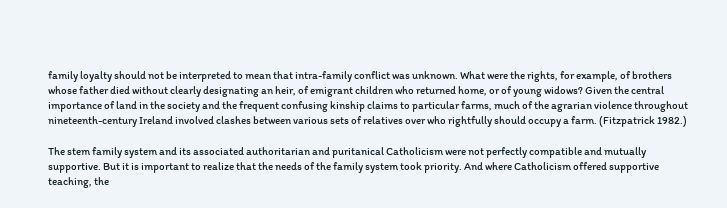family loyalty should not be interpreted to mean that intra-family conflict was unknown. What were the rights, for example, of brothers whose father died without clearly designating an heir, of emigrant children who returned home, or of young widows? Given the central importance of land in the society and the frequent confusing kinship claims to particular farms, much of the agrarian violence throughout nineteenth-century Ireland involved clashes between various sets of relatives over who rightfully should occupy a farm. (Fitzpatrick 1982.)

The stem family system and its associated authoritarian and puritanical Catholicism were not perfectly compatible and mutually supportive. But it is important to realize that the needs of the family system took priority. And where Catholicism offered supportive teaching, the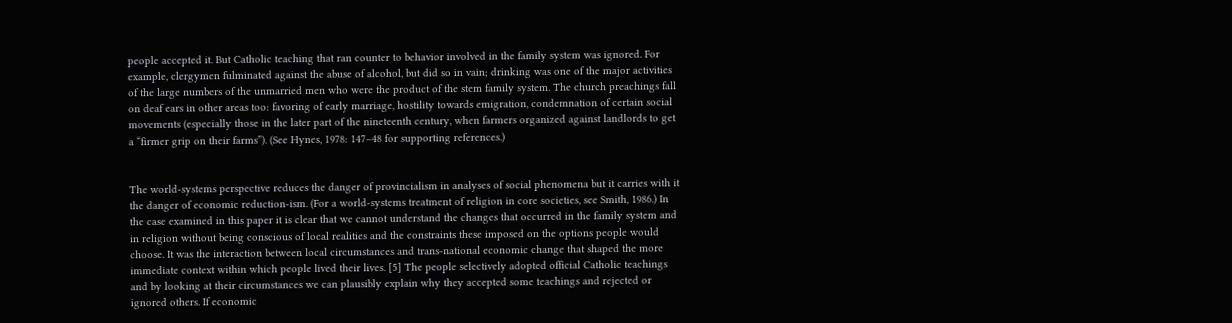people accepted it. But Catholic teaching that ran counter to behavior involved in the family system was ignored. For example, clergymen fulminated against the abuse of alcohol, but did so in vain; drinking was one of the major activities of the large numbers of the unmarried men who were the product of the stem family system. The church preachings fall on deaf ears in other areas too: favoring of early marriage, hostility towards emigration, condemnation of certain social movements (especially those in the later part of the nineteenth century, when farmers organized against landlords to get a “firmer grip on their farms”). (See Hynes, 1978: 147–48 for supporting references.)


The world-systems perspective reduces the danger of provincialism in analyses of social phenomena but it carries with it the danger of economic reduction-ism. (For a world-systems treatment of religion in core societies, see Smith, 1986.) In the case examined in this paper it is clear that we cannot understand the changes that occurred in the family system and in religion without being conscious of local realities and the constraints these imposed on the options people would choose. It was the interaction between local circumstances and trans-national economic change that shaped the more immediate context within which people lived their lives. [5] The people selectively adopted official Catholic teachings and by looking at their circumstances we can plausibly explain why they accepted some teachings and rejected or ignored others. If economic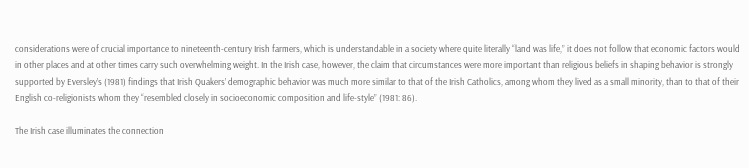considerations were of crucial importance to nineteenth-century Irish farmers, which is understandable in a society where quite literally “land was life,” it does not follow that economic factors would in other places and at other times carry such overwhelming weight. In the Irish case, however, the claim that circumstances were more important than religious beliefs in shaping behavior is strongly supported by Eversley’s (1981) findings that Irish Quakers’ demographic behavior was much more similar to that of the Irish Catholics, among whom they lived as a small minority, than to that of their English co-religionists whom they “resembled closely in socioeconomic composition and life-style” (1981: 86).

The Irish case illuminates the connection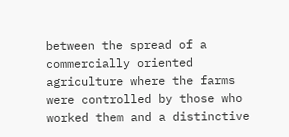between the spread of a commercially oriented agriculture where the farms were controlled by those who worked them and a distinctive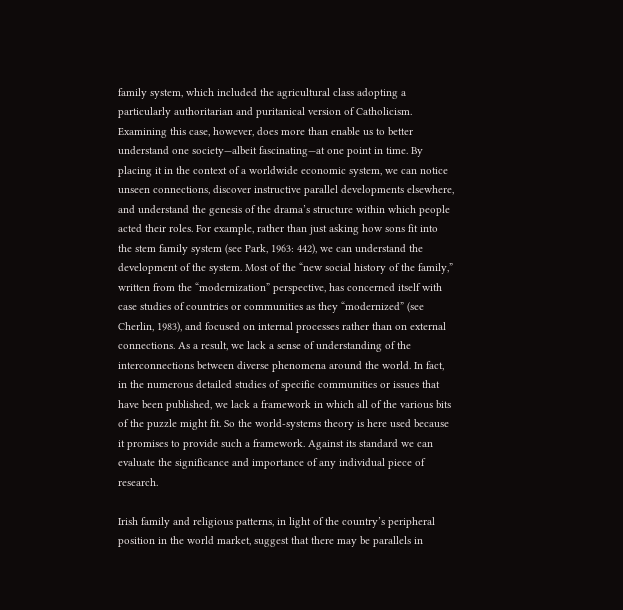family system, which included the agricultural class adopting a particularly authoritarian and puritanical version of Catholicism. Examining this case, however, does more than enable us to better understand one society—albeit fascinating—at one point in time. By placing it in the context of a worldwide economic system, we can notice unseen connections, discover instructive parallel developments elsewhere, and understand the genesis of the drama’s structure within which people acted their roles. For example, rather than just asking how sons fit into the stem family system (see Park, 1963: 442), we can understand the development of the system. Most of the “new social history of the family,” written from the “modernization” perspective, has concerned itself with case studies of countries or communities as they “modernized” (see Cherlin, 1983), and focused on internal processes rather than on external connections. As a result, we lack a sense of understanding of the interconnections between diverse phenomena around the world. In fact, in the numerous detailed studies of specific communities or issues that have been published, we lack a framework in which all of the various bits of the puzzle might fit. So the world-systems theory is here used because it promises to provide such a framework. Against its standard we can evaluate the significance and importance of any individual piece of research.

Irish family and religious patterns, in light of the country’s peripheral position in the world market, suggest that there may be parallels in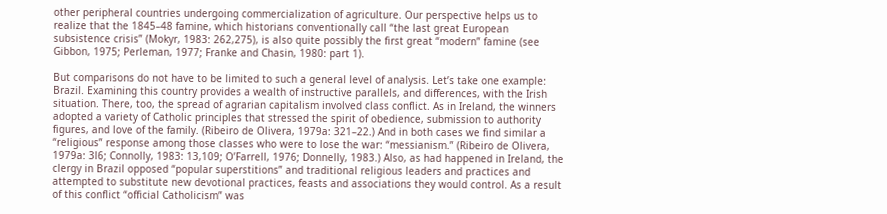other peripheral countries undergoing commercialization of agriculture. Our perspective helps us to realize that the 1845–48 famine, which historians conventionally call “the last great European subsistence crisis” (Mokyr, 1983: 262,275), is also quite possibly the first great “modern” famine (see Gibbon, 1975; Perleman, 1977; Franke and Chasin, 1980: part 1).

But comparisons do not have to be limited to such a general level of analysis. Let’s take one example: Brazil. Examining this country provides a wealth of instructive parallels, and differences, with the Irish situation. There, too, the spread of agrarian capitalism involved class conflict. As in Ireland, the winners adopted a variety of Catholic principles that stressed the spirit of obedience, submission to authority figures, and love of the family. (Ribeiro de Olivera, 1979a: 321–22.) And in both cases we find similar a “religious” response among those classes who were to lose the war: “messianism.” (Ribeiro de Olivera, 1979a: 3l6; Connolly, 1983: 13,109; O’Farrell, 1976; Donnelly, 1983.) Also, as had happened in Ireland, the clergy in Brazil opposed “popular superstitions” and traditional religious leaders and practices and attempted to substitute new devotional practices, feasts and associations they would control. As a result of this conflict “official Catholicism” was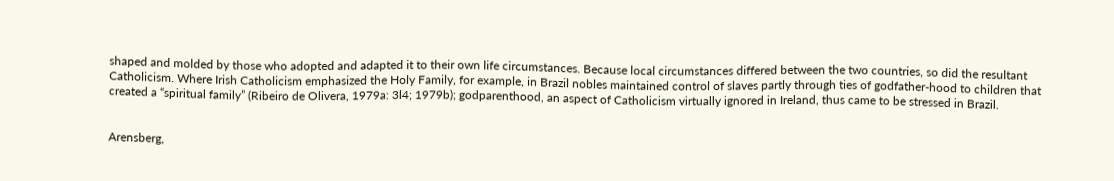shaped and molded by those who adopted and adapted it to their own life circumstances. Because local circumstances differed between the two countries, so did the resultant Catholicism. Where Irish Catholicism emphasized the Holy Family, for example, in Brazil nobles maintained control of slaves partly through ties of godfather-hood to children that created a “spiritual family” (Ribeiro de Olivera, 1979a: 3l4; 1979b); godparenthood, an aspect of Catholicism virtually ignored in Ireland, thus came to be stressed in Brazil.


Arensberg,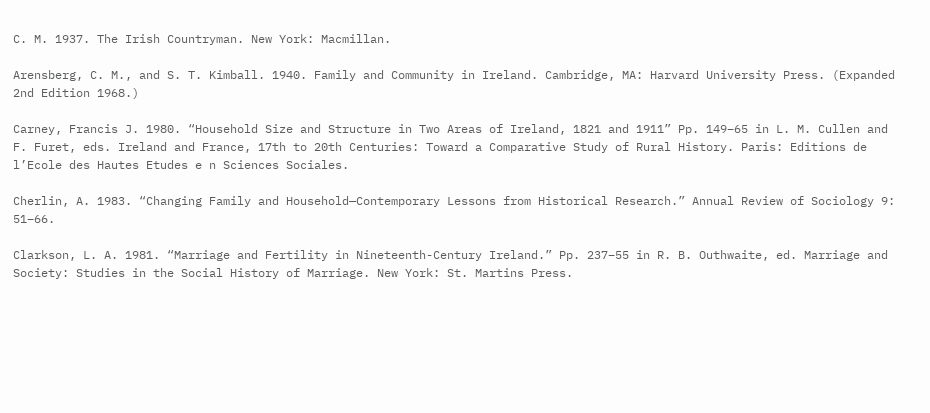C. M. 1937. The Irish Countryman. New York: Macmillan.

Arensberg, C. M., and S. T. Kimball. 1940. Family and Community in Ireland. Cambridge, MA: Harvard University Press. (Expanded 2nd Edition 1968.)

Carney, Francis J. 1980. “Household Size and Structure in Two Areas of Ireland, 1821 and 1911” Pp. 149–65 in L. M. Cullen and F. Furet, eds. Ireland and France, 17th to 20th Centuries: Toward a Comparative Study of Rural History. Paris: Editions de l’Ecole des Hautes Etudes e n Sciences Sociales.

Cherlin, A. 1983. “Changing Family and Household—Contemporary Lessons from Historical Research.” Annual Review of Sociology 9: 51–66.

Clarkson, L. A. 1981. “Marriage and Fertility in Nineteenth-Century Ireland.” Pp. 237–55 in R. B. Outhwaite, ed. Marriage and Society: Studies in the Social History of Marriage. New York: St. Martins Press.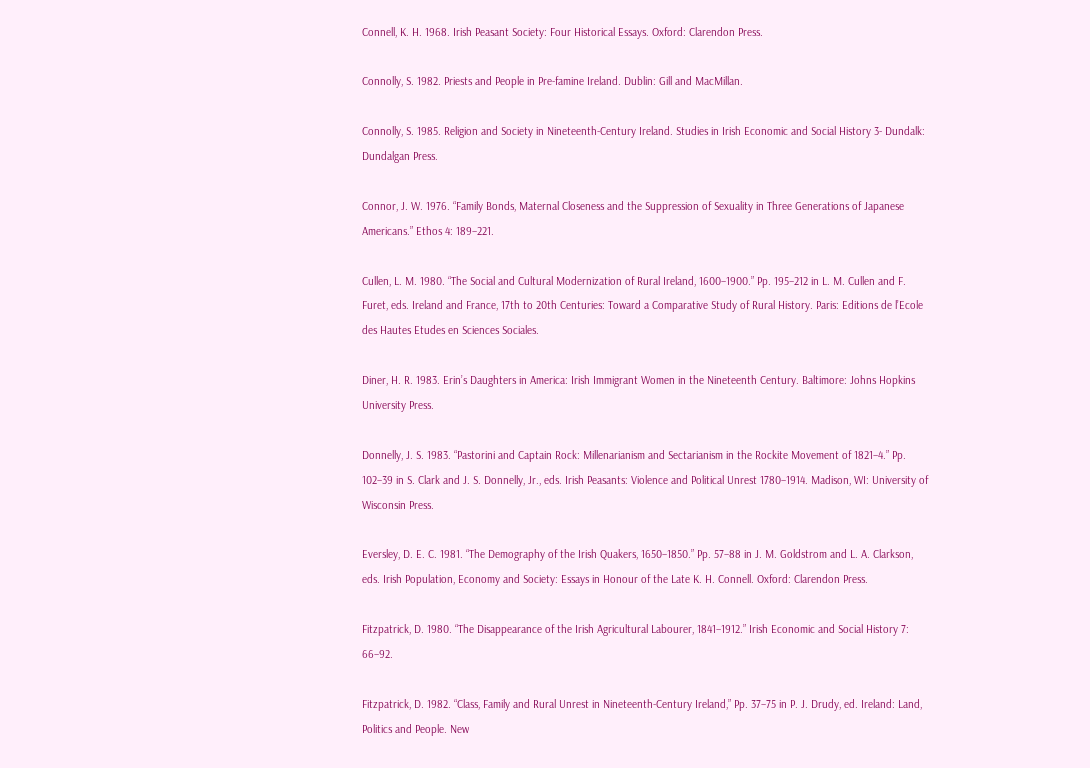Connell, K. H. 1968. Irish Peasant Society: Four Historical Essays. Oxford: Clarendon Press.

Connolly, S. 1982. Priests and People in Pre-famine Ireland. Dublin: Gill and MacMillan.

Connolly, S. 1985. Religion and Society in Nineteenth-Century Ireland. Studies in Irish Economic and Social History 3- Dundalk: Dundalgan Press.

Connor, J. W. 1976. “Family Bonds, Maternal Closeness and the Suppression of Sexuality in Three Generations of Japanese Americans.” Ethos 4: 189–221.

Cullen, L. M. 1980. “The Social and Cultural Modernization of Rural Ireland, 1600–1900.” Pp. 195–212 in L. M. Cullen and F. Furet, eds. Ireland and France, 17th to 20th Centuries: Toward a Comparative Study of Rural History. Paris: Editions de l’Ecole des Hautes Etudes en Sciences Sociales.

Diner, H. R. 1983. Erin’s Daughters in America: Irish Immigrant Women in the Nineteenth Century. Baltimore: Johns Hopkins University Press.

Donnelly, J. S. 1983. “Pastorini and Captain Rock: Millenarianism and Sectarianism in the Rockite Movement of 1821–4.” Pp. 102–39 in S. Clark and J. S. Donnelly, Jr., eds. Irish Peasants: Violence and Political Unrest 1780–1914. Madison, WI: University of Wisconsin Press.

Eversley, D. E. C. 1981. “The Demography of the Irish Quakers, 1650–1850.” Pp. 57–88 in J. M. Goldstrom and L. A. Clarkson, eds. Irish Population, Economy and Society: Essays in Honour of the Late K. H. Connell. Oxford: Clarendon Press.

Fitzpatrick, D. 1980. “The Disappearance of the Irish Agricultural Labourer, 1841–1912.” Irish Economic and Social History 7: 66–92.

Fitzpatrick, D. 1982. “Class, Family and Rural Unrest in Nineteenth-Century Ireland,” Pp. 37–75 in P. J. Drudy, ed. Ireland: Land, Politics and People. New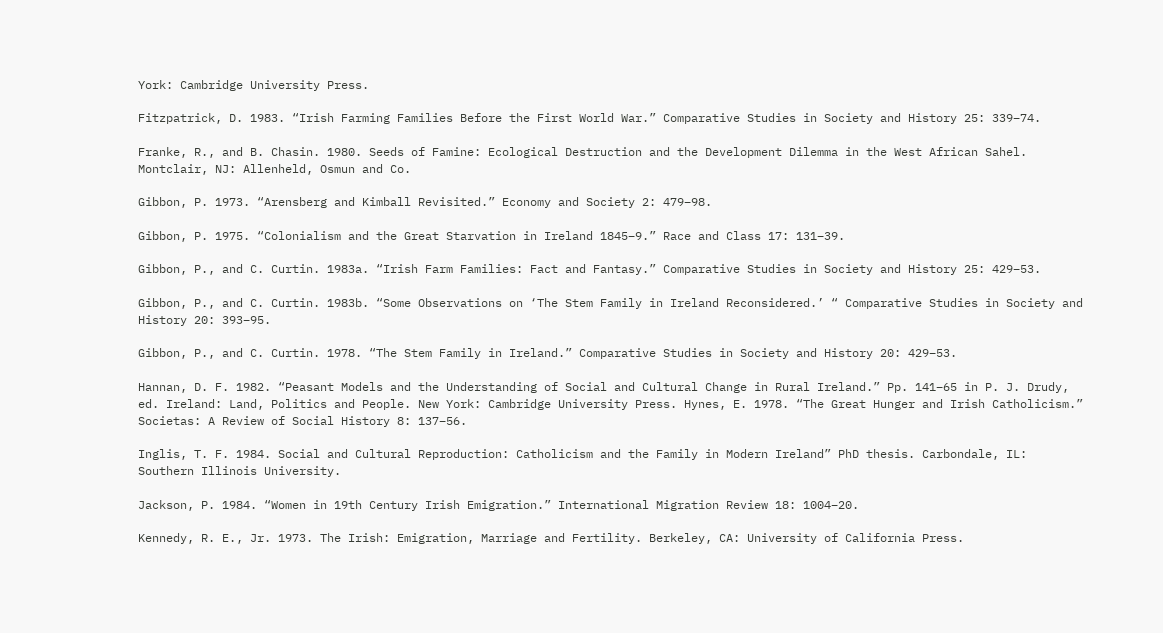York: Cambridge University Press.

Fitzpatrick, D. 1983. “Irish Farming Families Before the First World War.” Comparative Studies in Society and History 25: 339–74.

Franke, R., and B. Chasin. 1980. Seeds of Famine: Ecological Destruction and the Development Dilemma in the West African Sahel. Montclair, NJ: Allenheld, Osmun and Co.

Gibbon, P. 1973. “Arensberg and Kimball Revisited.” Economy and Society 2: 479–98.

Gibbon, P. 1975. “Colonialism and the Great Starvation in Ireland 1845–9.” Race and Class 17: 131–39.

Gibbon, P., and C. Curtin. 1983a. “Irish Farm Families: Fact and Fantasy.” Comparative Studies in Society and History 25: 429–53.

Gibbon, P., and C. Curtin. 1983b. “Some Observations on ‘The Stem Family in Ireland Reconsidered.’ “ Comparative Studies in Society and History 20: 393–95.

Gibbon, P., and C. Curtin. 1978. “The Stem Family in Ireland.” Comparative Studies in Society and History 20: 429–53.

Hannan, D. F. 1982. “Peasant Models and the Understanding of Social and Cultural Change in Rural Ireland.” Pp. 141–65 in P. J. Drudy, ed. Ireland: Land, Politics and People. New York: Cambridge University Press. Hynes, E. 1978. “The Great Hunger and Irish Catholicism.” Societas: A Review of Social History 8: 137–56.

Inglis, T. F. 1984. Social and Cultural Reproduction: Catholicism and the Family in Modern Ireland” PhD thesis. Carbondale, IL: Southern Illinois University.

Jackson, P. 1984. “Women in 19th Century Irish Emigration.” International Migration Review 18: 1004–20.

Kennedy, R. E., Jr. 1973. The Irish: Emigration, Marriage and Fertility. Berkeley, CA: University of California Press.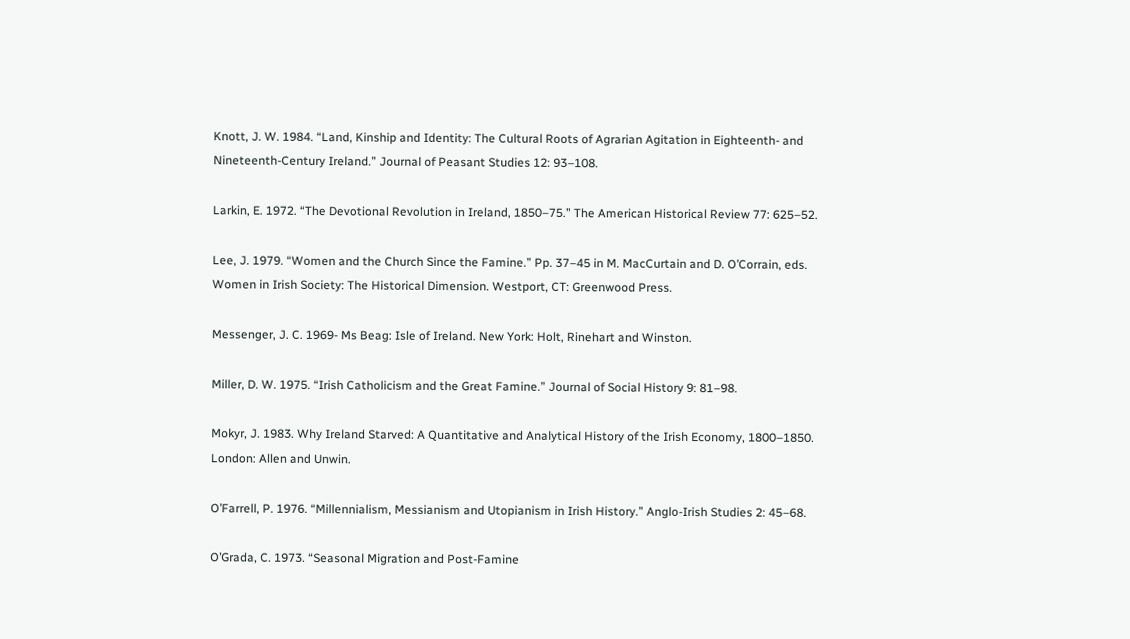Knott, J. W. 1984. “Land, Kinship and Identity: The Cultural Roots of Agrarian Agitation in Eighteenth- and Nineteenth-Century Ireland.” Journal of Peasant Studies 12: 93–108.

Larkin, E. 1972. “The Devotional Revolution in Ireland, 1850–75.” The American Historical Review 77: 625–52.

Lee, J. 1979. “Women and the Church Since the Famine.” Pp. 37–45 in M. MacCurtain and D. O’Corrain, eds. Women in Irish Society: The Historical Dimension. Westport, CT: Greenwood Press.

Messenger, J. C. 1969- Ms Beag: Isle of Ireland. New York: Holt, Rinehart and Winston.

Miller, D. W. 1975. “Irish Catholicism and the Great Famine.” Journal of Social History 9: 81–98.

Mokyr, J. 1983. Why Ireland Starved: A Quantitative and Analytical History of the Irish Economy, 1800–1850. London: Allen and Unwin.

O’Farrell, P. 1976. “Millennialism, Messianism and Utopianism in Irish History.” Anglo-Irish Studies 2: 45–68.

O’Grada, C. 1973. “Seasonal Migration and Post-Famine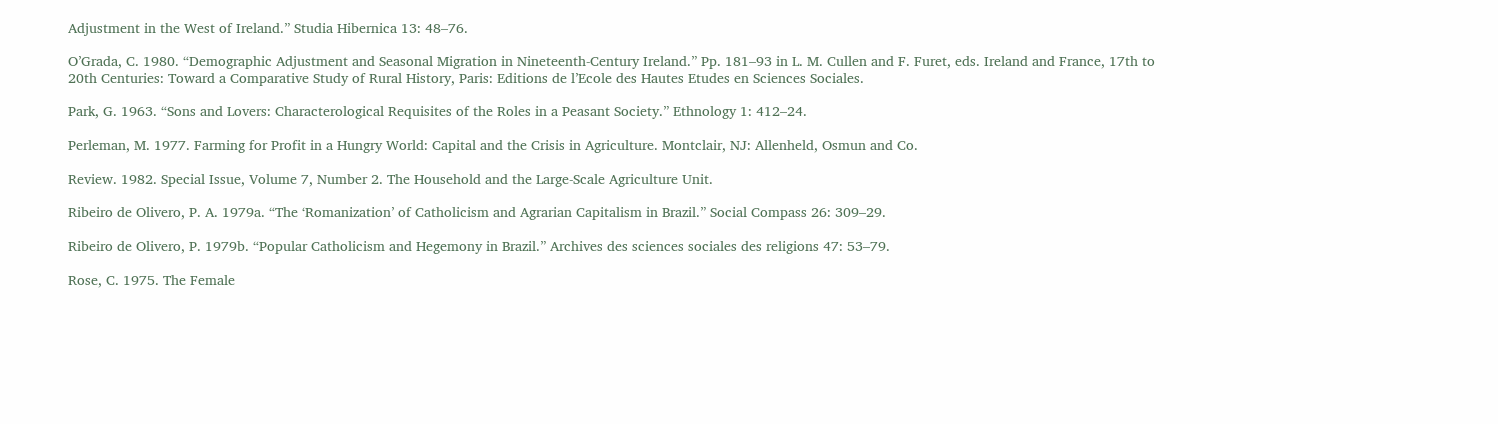Adjustment in the West of Ireland.” Studia Hibernica 13: 48–76.

O’Grada, C. 1980. “Demographic Adjustment and Seasonal Migration in Nineteenth-Century Ireland.” Pp. 181–93 in L. M. Cullen and F. Furet, eds. Ireland and France, 17th to 20th Centuries: Toward a Comparative Study of Rural History, Paris: Editions de l’Ecole des Hautes Etudes en Sciences Sociales.

Park, G. 1963. “Sons and Lovers: Characterological Requisites of the Roles in a Peasant Society.” Ethnology 1: 412–24.

Perleman, M. 1977. Farming for Profit in a Hungry World: Capital and the Crisis in Agriculture. Montclair, NJ: Allenheld, Osmun and Co.

Review. 1982. Special Issue, Volume 7, Number 2. The Household and the Large-Scale Agriculture Unit.

Ribeiro de Olivero, P. A. 1979a. “The ‘Romanization’ of Catholicism and Agrarian Capitalism in Brazil.” Social Compass 26: 309–29.

Ribeiro de Olivero, P. 1979b. “Popular Catholicism and Hegemony in Brazil.” Archives des sciences sociales des religions 47: 53–79.

Rose, C. 1975. The Female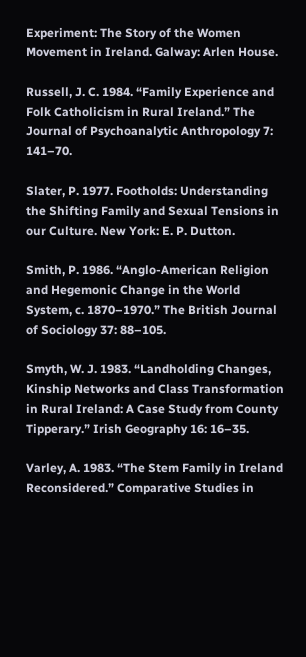Experiment: The Story of the Women Movement in Ireland. Galway: Arlen House.

Russell, J. C. 1984. “Family Experience and Folk Catholicism in Rural Ireland.” The Journal of Psychoanalytic Anthropology 7: 141–70.

Slater, P. 1977. Footholds: Understanding the Shifting Family and Sexual Tensions in our Culture. New York: E. P. Dutton.

Smith, P. 1986. “Anglo-American Religion and Hegemonic Change in the World System, c. 1870–1970.” The British Journal of Sociology 37: 88–105.

Smyth, W. J. 1983. “Landholding Changes, Kinship Networks and Class Transformation in Rural Ireland: A Case Study from County Tipperary.” Irish Geography 16: 16–35.

Varley, A. 1983. “The Stem Family in Ireland Reconsidered.” Comparative Studies in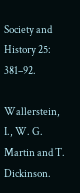Society and History 25: 381–92.

Wallerstein, I., W. G. Martin and T. Dickinson.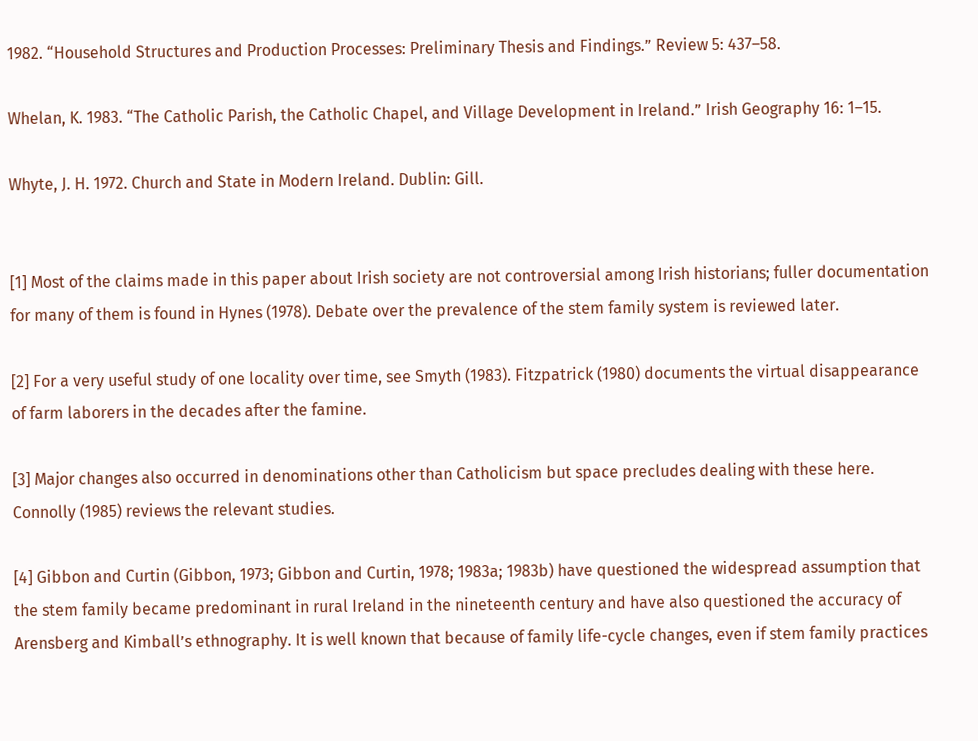1982. “Household Structures and Production Processes: Preliminary Thesis and Findings.” Review 5: 437–58.

Whelan, K. 1983. “The Catholic Parish, the Catholic Chapel, and Village Development in Ireland.” Irish Geography 16: 1–15.

Whyte, J. H. 1972. Church and State in Modern Ireland. Dublin: Gill.


[1] Most of the claims made in this paper about Irish society are not controversial among Irish historians; fuller documentation for many of them is found in Hynes (1978). Debate over the prevalence of the stem family system is reviewed later.

[2] For a very useful study of one locality over time, see Smyth (1983). Fitzpatrick (1980) documents the virtual disappearance of farm laborers in the decades after the famine.

[3] Major changes also occurred in denominations other than Catholicism but space precludes dealing with these here. Connolly (1985) reviews the relevant studies.

[4] Gibbon and Curtin (Gibbon, 1973; Gibbon and Curtin, 1978; 1983a; 1983b) have questioned the widespread assumption that the stem family became predominant in rural Ireland in the nineteenth century and have also questioned the accuracy of Arensberg and Kimball’s ethnography. It is well known that because of family life-cycle changes, even if stem family practices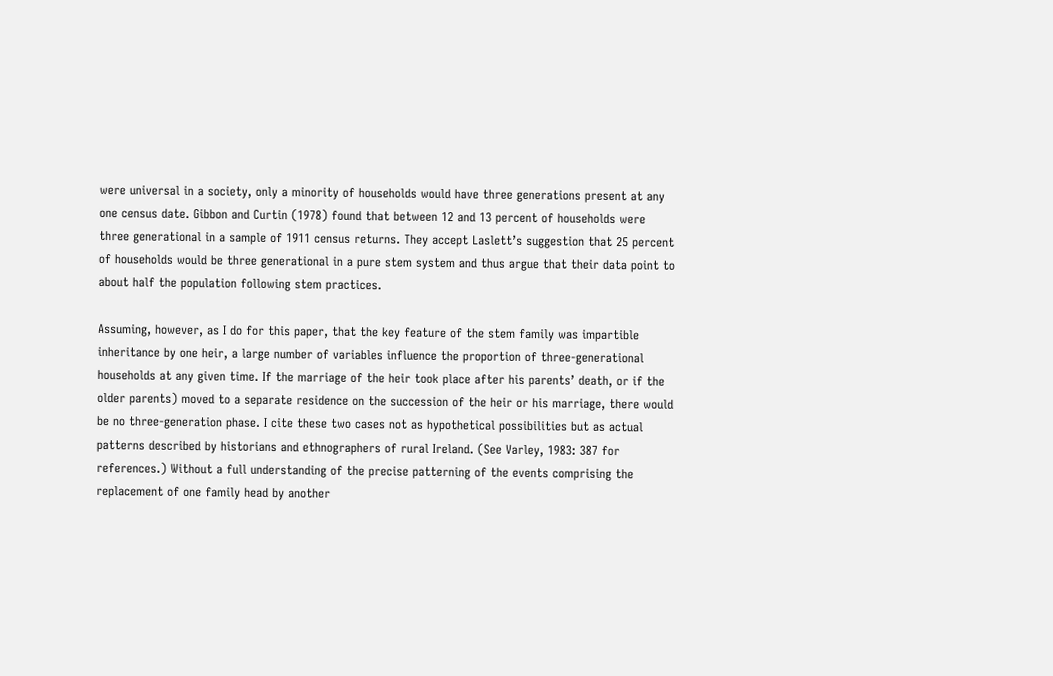were universal in a society, only a minority of households would have three generations present at any one census date. Gibbon and Curtin (1978) found that between 12 and 13 percent of households were three generational in a sample of 1911 census returns. They accept Laslett’s suggestion that 25 percent of households would be three generational in a pure stem system and thus argue that their data point to about half the population following stem practices.

Assuming, however, as I do for this paper, that the key feature of the stem family was impartible inheritance by one heir, a large number of variables influence the proportion of three-generational households at any given time. If the marriage of the heir took place after his parents’ death, or if the older parents) moved to a separate residence on the succession of the heir or his marriage, there would be no three-generation phase. I cite these two cases not as hypothetical possibilities but as actual patterns described by historians and ethnographers of rural Ireland. (See Varley, 1983: 387 for references.) Without a full understanding of the precise patterning of the events comprising the replacement of one family head by another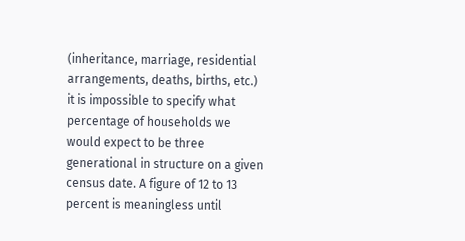(inheritance, marriage, residential arrangements, deaths, births, etc.) it is impossible to specify what percentage of households we would expect to be three generational in structure on a given census date. A figure of 12 to 13 percent is meaningless until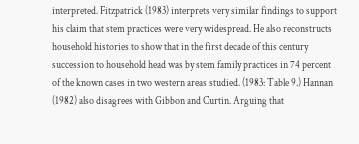interpreted. Fitzpatrick (1983) interprets very similar findings to support his claim that stem practices were very widespread. He also reconstructs household histories to show that in the first decade of this century succession to household head was by stem family practices in 74 percent of the known cases in two western areas studied. (1983: Table 9.) Hannan (1982) also disagrees with Gibbon and Curtin. Arguing that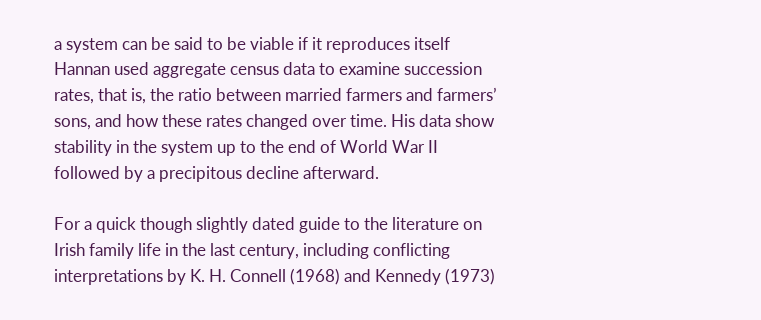a system can be said to be viable if it reproduces itself Hannan used aggregate census data to examine succession rates, that is, the ratio between married farmers and farmers’ sons, and how these rates changed over time. His data show stability in the system up to the end of World War II followed by a precipitous decline afterward.

For a quick though slightly dated guide to the literature on Irish family life in the last century, including conflicting interpretations by K. H. Connell (1968) and Kennedy (1973)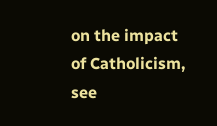on the impact of Catholicism, see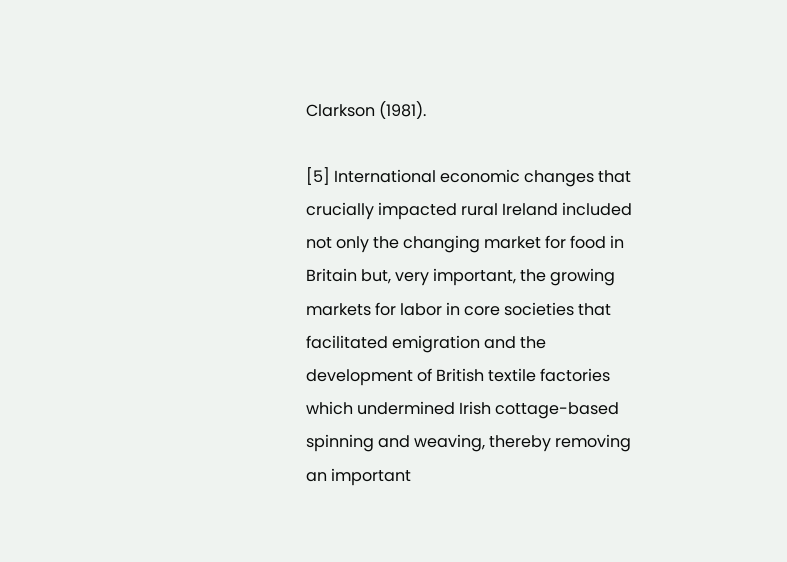Clarkson (1981).

[5] International economic changes that crucially impacted rural Ireland included not only the changing market for food in Britain but, very important, the growing markets for labor in core societies that facilitated emigration and the development of British textile factories which undermined Irish cottage-based spinning and weaving, thereby removing an important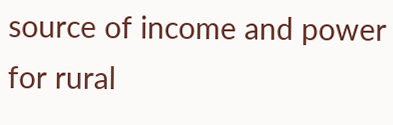source of income and power for rural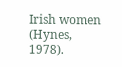Irish women (Hynes, 1978).